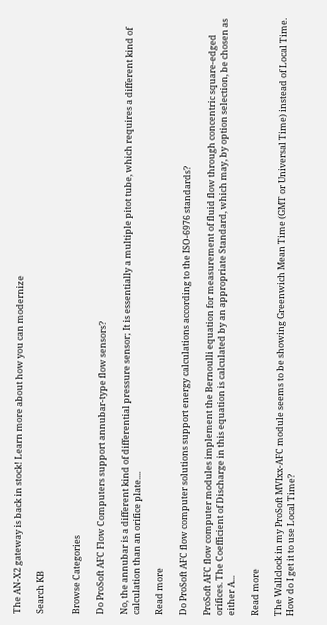The AN-X2 gateway is back in stock! Learn more about how you can modernize

Search KB


Browse Categories

Do ProSoft AFC Flow Computers support annubar-type flow sensors?

No, the annubar is a different kind of differential pressure sensor; It is essentially a multiple pitot tube, which requires a different kind of calculation than an orifice plate....

Read more

Do ProSoft AFC flow computer solutions support energy calculations according to the ISO-6976 standards?

ProSoft AFC flow computer modules implement the Bernoulli equation for measurement of fluid flow through concentric square-edged orifices. The Coefficient of Discharge in this equation is calculated by an appropriate Standard, which may, by option selection, be chosen as either A...

Read more

The Wallclock in my ProSoft MVIxx-AFC module seems to be showing Greenwich Mean Time (GMT or Universal Time) instead of Local Time. How do I get it to use Local Time?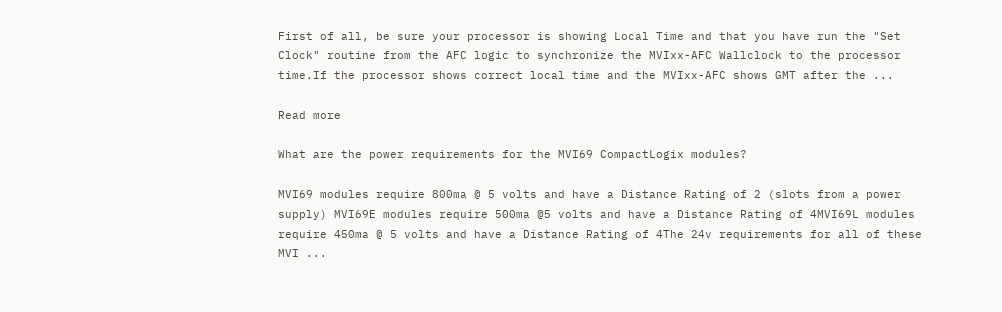First of all, be sure your processor is showing Local Time and that you have run the "Set Clock" routine from the AFC logic to synchronize the MVIxx-AFC Wallclock to the processor time.If the processor shows correct local time and the MVIxx-AFC shows GMT after the ...

Read more

What are the power requirements for the MVI69 CompactLogix modules?

MVI69 modules require 800ma @ 5 volts and have a Distance Rating of 2 (slots from a power supply) MVI69E modules require 500ma @5 volts and have a Distance Rating of 4MVI69L modules require 450ma @ 5 volts and have a Distance Rating of 4The 24v requirements for all of these MVI ...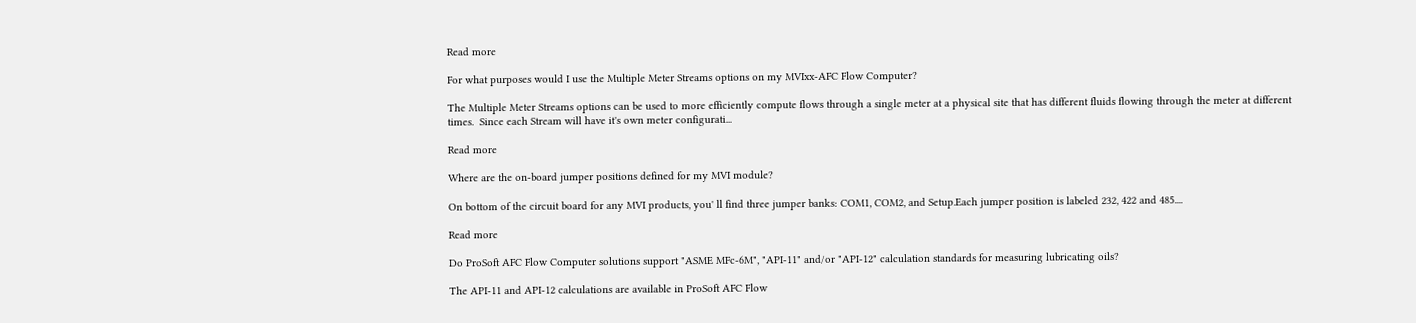Read more

For what purposes would I use the Multiple Meter Streams options on my MVIxx-AFC Flow Computer?

The Multiple Meter Streams options can be used to more efficiently compute flows through a single meter at a physical site that has different fluids flowing through the meter at different times.  Since each Stream will have it's own meter configurati...

Read more

Where are the on-board jumper positions defined for my MVI module?

On bottom of the circuit board for any MVI products, you' ll find three jumper banks: COM1, COM2, and Setup.Each jumper position is labeled 232, 422 and 485....

Read more

Do ProSoft AFC Flow Computer solutions support "ASME MFc-6M", "API-11" and/or "API-12" calculation standards for measuring lubricating oils?

The API-11 and API-12 calculations are available in ProSoft AFC Flow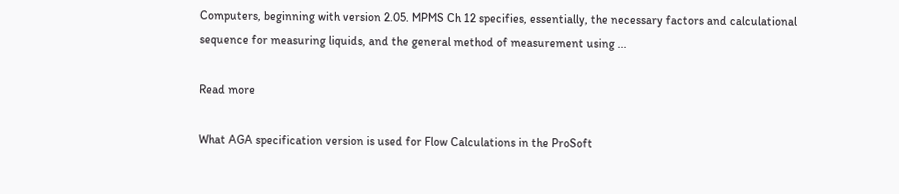Computers, beginning with version 2.05. MPMS Ch 12 specifies, essentially, the necessary factors and calculational sequence for measuring liquids, and the general method of measurement using ...

Read more

What AGA specification version is used for Flow Calculations in the ProSoft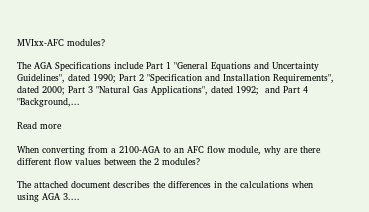MVIxx-AFC modules?

The AGA Specifications include Part 1 "General Equations and Uncertainty Guidelines", dated 1990; Part 2 "Specification and Installation Requirements", dated 2000; Part 3 "Natural Gas Applications", dated 1992;  and Part 4 "Background,...

Read more

When converting from a 2100-AGA to an AFC flow module, why are there different flow values between the 2 modules?

The attached document describes the differences in the calculations when using AGA 3....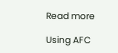Read more

Using AFC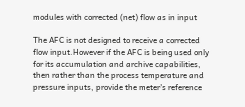modules with corrected (net) flow as in input

The AFC is not designed to receive a corrected flow input.However if the AFC is being used only for its accumulation and archive capabilities, then rather than the process temperature and pressure inputs, provide the meter's reference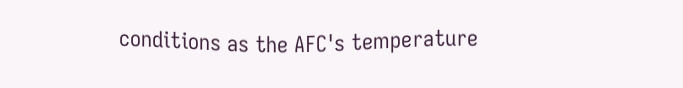conditions as the AFC's temperature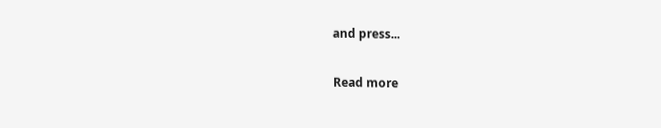and press...

Read more